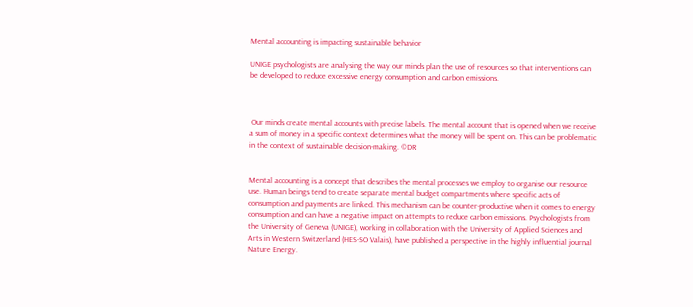Mental accounting is impacting sustainable behavior

UNIGE psychologists are analysing the way our minds plan the use of resources so that interventions can be developed to reduce excessive energy consumption and carbon emissions.



 Our minds create mental accounts with precise labels. The mental account that is opened when we receive a sum of money in a specific context determines what the money will be spent on. This can be problematic in the context of sustainable decision-making. ©DR


Mental accounting is a concept that describes the mental processes we employ to organise our resource use. Human beings tend to create separate mental budget compartments where specific acts of consumption and payments are linked. This mechanism can be counter-productive when it comes to energy consumption and can have a negative impact on attempts to reduce carbon emissions. Psychologists from the University of Geneva (UNIGE), working in collaboration with the University of Applied Sciences and Arts in Western Switzerland (HES-SO Valais), have published a perspective in the highly influential journal Nature Energy.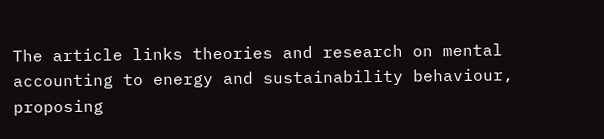The article links theories and research on mental accounting to energy and sustainability behaviour, proposing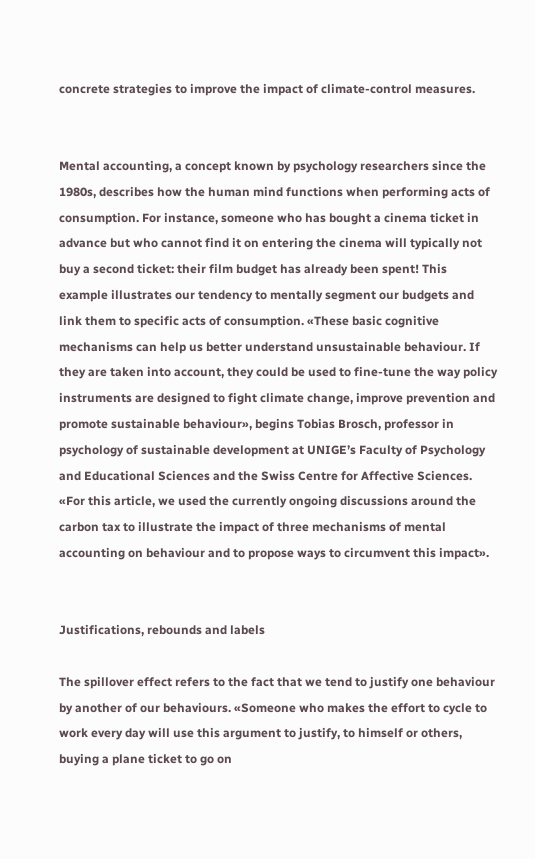concrete strategies to improve the impact of climate-control measures.


Mental accounting, a concept known by psychology researchers since the 1980s, describes how the human mind functions when performing acts of consumption. For instance, someone who has bought a cinema ticket in advance but who cannot find it on entering the cinema will typically not buy a second ticket: their film budget has already been spent! This example illustrates our tendency to mentally segment our budgets and link them to specific acts of consumption. «These basic cognitive mechanisms can help us better understand unsustainable behaviour. If they are taken into account, they could be used to fine-tune the way policy instruments are designed to fight climate change, improve prevention and promote sustainable behaviour», begins Tobias Brosch, professor in psychology of sustainable development at UNIGE’s Faculty of Psychology and Educational Sciences and the Swiss Centre for Affective Sciences. «For this article, we used the currently ongoing discussions around the carbon tax to illustrate the impact of three mechanisms of mental accounting on behaviour and to propose ways to circumvent this impact».


Justifications, rebounds and labels

The spillover effect refers to the fact that we tend to justify one behaviour by another of our behaviours. «Someone who makes the effort to cycle to work every day will use this argument to justify, to himself or others, buying a plane ticket to go on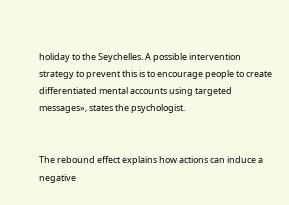holiday to the Seychelles. A possible intervention strategy to prevent this is to encourage people to create differentiated mental accounts using targeted messages», states the psychologist.


The rebound effect explains how actions can induce a negative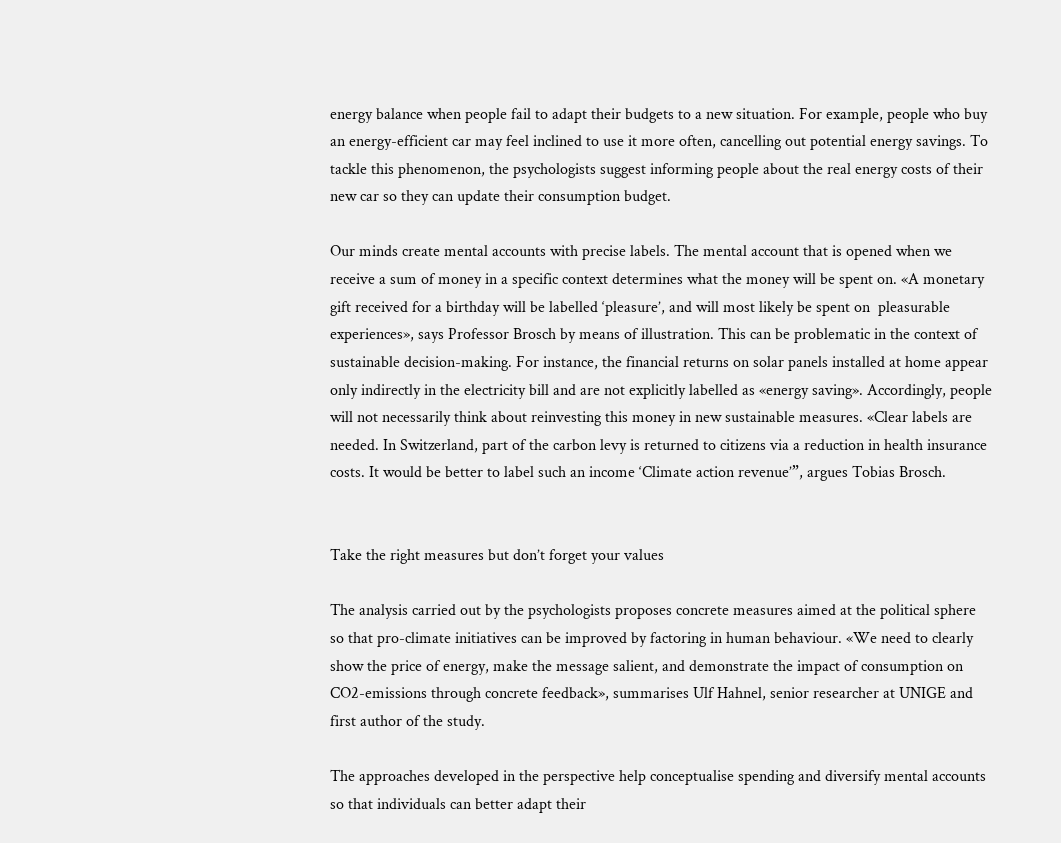energy balance when people fail to adapt their budgets to a new situation. For example, people who buy an energy-efficient car may feel inclined to use it more often, cancelling out potential energy savings. To tackle this phenomenon, the psychologists suggest informing people about the real energy costs of their new car so they can update their consumption budget.

Our minds create mental accounts with precise labels. The mental account that is opened when we receive a sum of money in a specific context determines what the money will be spent on. «A monetary gift received for a birthday will be labelled ‘pleasure’, and will most likely be spent on  pleasurable experiences», says Professor Brosch by means of illustration. This can be problematic in the context of sustainable decision-making. For instance, the financial returns on solar panels installed at home appear only indirectly in the electricity bill and are not explicitly labelled as «energy saving». Accordingly, people will not necessarily think about reinvesting this money in new sustainable measures. «Clear labels are needed. In Switzerland, part of the carbon levy is returned to citizens via a reduction in health insurance costs. It would be better to label such an income ‘Climate action revenue’”, argues Tobias Brosch.


Take the right measures but don’t forget your values

The analysis carried out by the psychologists proposes concrete measures aimed at the political sphere so that pro-climate initiatives can be improved by factoring in human behaviour. «We need to clearly show the price of energy, make the message salient, and demonstrate the impact of consumption on CO2-emissions through concrete feedback», summarises Ulf Hahnel, senior researcher at UNIGE and first author of the study.

The approaches developed in the perspective help conceptualise spending and diversify mental accounts so that individuals can better adapt their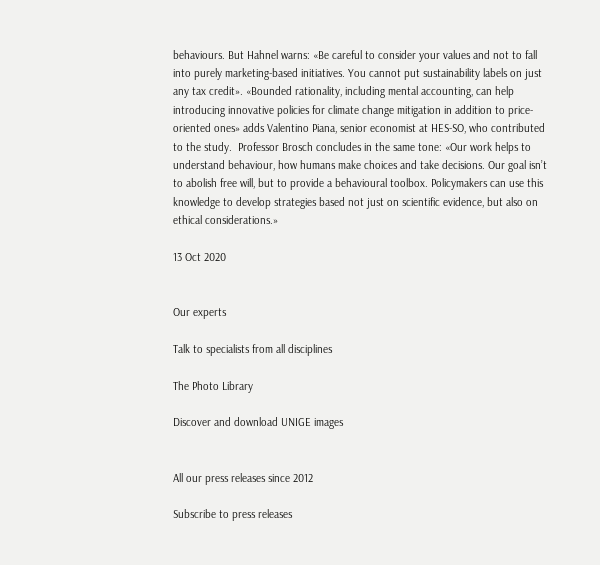behaviours. But Hahnel warns: «Be careful to consider your values and not to fall into purely marketing-based initiatives. You cannot put sustainability labels on just any tax credit». «Bounded rationality, including mental accounting, can help introducing innovative policies for climate change mitigation in addition to price-oriented ones» adds Valentino Piana, senior economist at HES-SO, who contributed to the study.  Professor Brosch concludes in the same tone: «Our work helps to understand behaviour, how humans make choices and take decisions. Our goal isn’t to abolish free will, but to provide a behavioural toolbox. Policymakers can use this knowledge to develop strategies based not just on scientific evidence, but also on ethical considerations.»

13 Oct 2020


Our experts

Talk to specialists from all disciplines

The Photo Library

Discover and download UNIGE images


All our press releases since 2012

Subscribe to press releases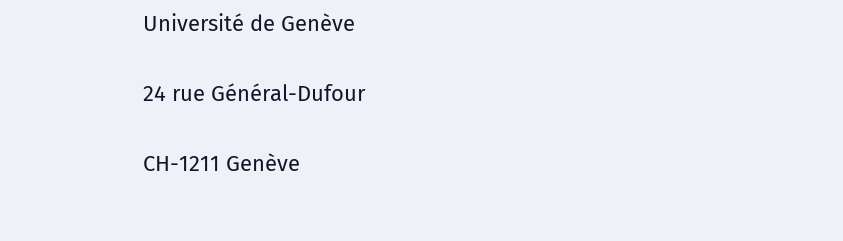Université de Genève

24 rue Général-Dufour

CH-1211 Genève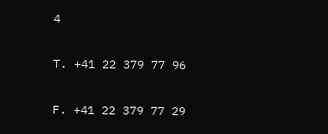4

T. +41 22 379 77 96

F. +41 22 379 77 29